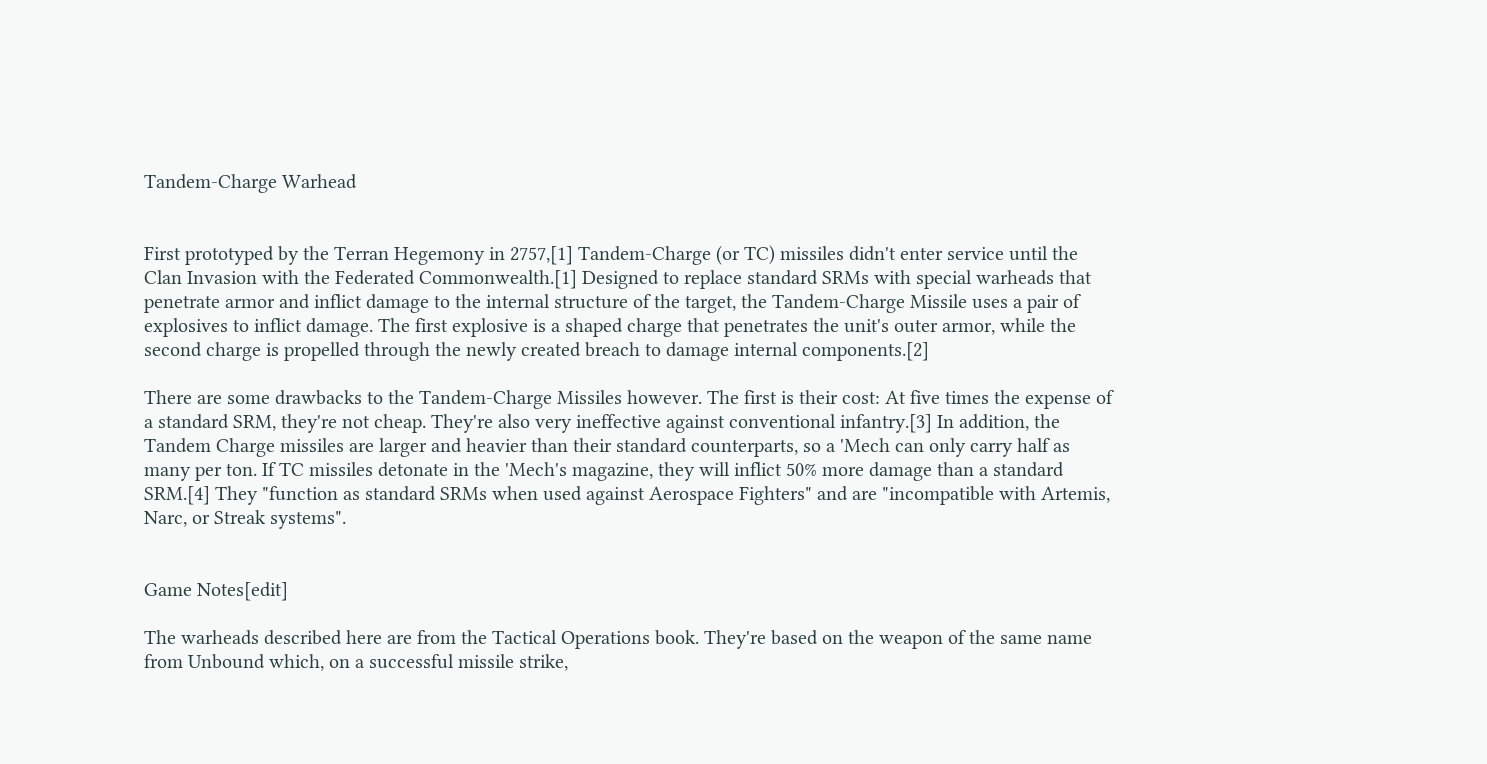Tandem-Charge Warhead


First prototyped by the Terran Hegemony in 2757,[1] Tandem-Charge (or TC) missiles didn't enter service until the Clan Invasion with the Federated Commonwealth.[1] Designed to replace standard SRMs with special warheads that penetrate armor and inflict damage to the internal structure of the target, the Tandem-Charge Missile uses a pair of explosives to inflict damage. The first explosive is a shaped charge that penetrates the unit's outer armor, while the second charge is propelled through the newly created breach to damage internal components.[2]

There are some drawbacks to the Tandem-Charge Missiles however. The first is their cost: At five times the expense of a standard SRM, they're not cheap. They're also very ineffective against conventional infantry.[3] In addition, the Tandem Charge missiles are larger and heavier than their standard counterparts, so a 'Mech can only carry half as many per ton. If TC missiles detonate in the 'Mech's magazine, they will inflict 50% more damage than a standard SRM.[4] They "function as standard SRMs when used against Aerospace Fighters" and are "incompatible with Artemis, Narc, or Streak systems".


Game Notes[edit]

The warheads described here are from the Tactical Operations book. They're based on the weapon of the same name from Unbound which, on a successful missile strike,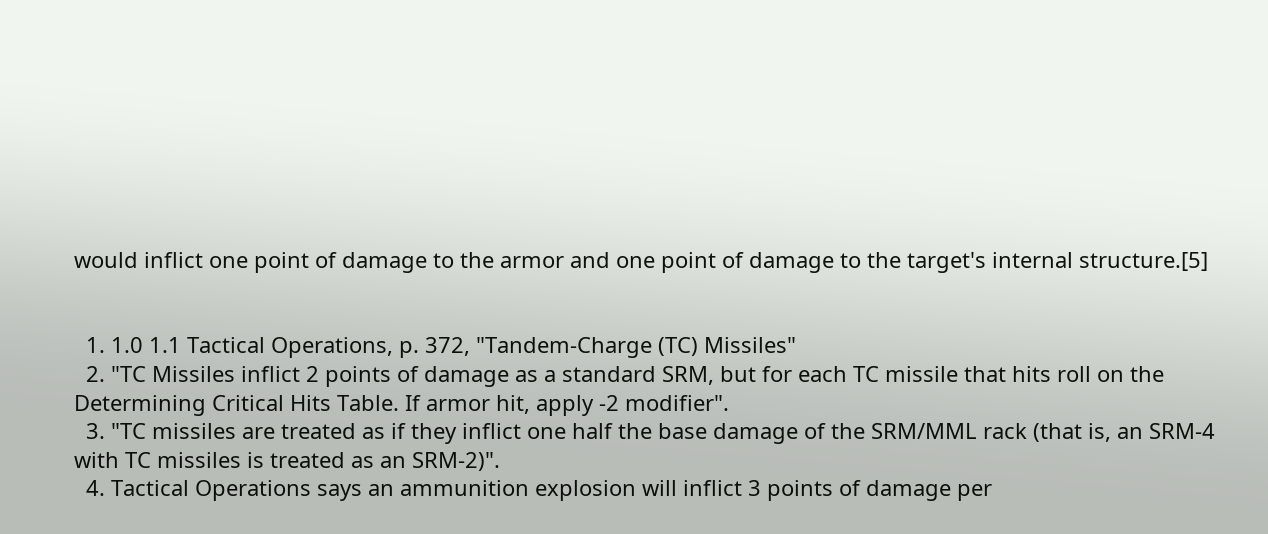would inflict one point of damage to the armor and one point of damage to the target's internal structure.[5]


  1. 1.0 1.1 Tactical Operations, p. 372, "Tandem-Charge (TC) Missiles"
  2. "TC Missiles inflict 2 points of damage as a standard SRM, but for each TC missile that hits roll on the Determining Critical Hits Table. If armor hit, apply -2 modifier".
  3. "TC missiles are treated as if they inflict one half the base damage of the SRM/MML rack (that is, an SRM-4 with TC missiles is treated as an SRM-2)".
  4. Tactical Operations says an ammunition explosion will inflict 3 points of damage per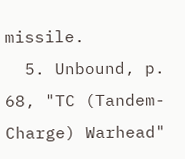missile.
  5. Unbound, p. 68, "TC (Tandem-Charge) Warhead"